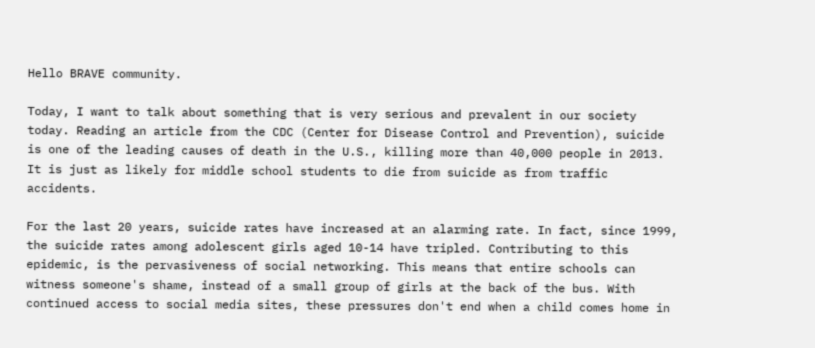Hello BRAVE community.

Today, I want to talk about something that is very serious and prevalent in our society today. Reading an article from the CDC (Center for Disease Control and Prevention), suicide is one of the leading causes of death in the U.S., killing more than 40,000 people in 2013. It is just as likely for middle school students to die from suicide as from traffic accidents.

For the last 20 years, suicide rates have increased at an alarming rate. In fact, since 1999, the suicide rates among adolescent girls aged 10-14 have tripled. Contributing to this epidemic, is the pervasiveness of social networking. This means that entire schools can witness someone's shame, instead of a small group of girls at the back of the bus. With continued access to social media sites, these pressures don't end when a child comes home in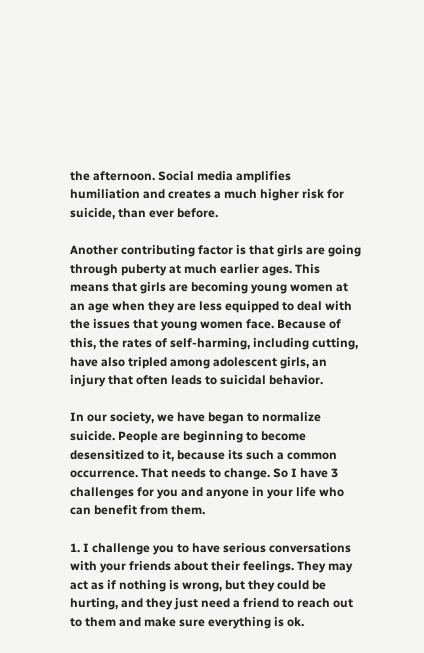the afternoon. Social media amplifies humiliation and creates a much higher risk for suicide, than ever before.

Another contributing factor is that girls are going through puberty at much earlier ages. This means that girls are becoming young women at an age when they are less equipped to deal with the issues that young women face. Because of this, the rates of self-harming, including cutting, have also tripled among adolescent girls, an injury that often leads to suicidal behavior.

In our society, we have began to normalize suicide. People are beginning to become desensitized to it, because its such a common occurrence. That needs to change. So I have 3 challenges for you and anyone in your life who can benefit from them.

1. I challenge you to have serious conversations with your friends about their feelings. They may act as if nothing is wrong, but they could be hurting, and they just need a friend to reach out to them and make sure everything is ok.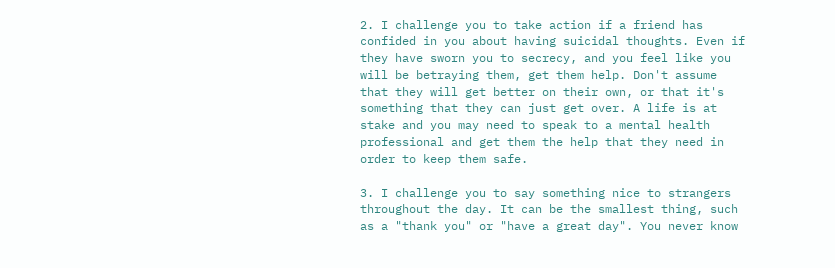2. I challenge you to take action if a friend has confided in you about having suicidal thoughts. Even if they have sworn you to secrecy, and you feel like you will be betraying them, get them help. Don't assume that they will get better on their own, or that it's something that they can just get over. A life is at stake and you may need to speak to a mental health professional and get them the help that they need in order to keep them safe.

3. I challenge you to say something nice to strangers throughout the day. It can be the smallest thing, such as a "thank you" or "have a great day". You never know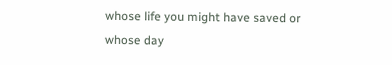whose life you might have saved or whose day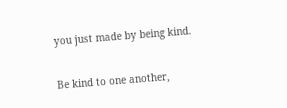you just made by being kind.

Be kind to one another,